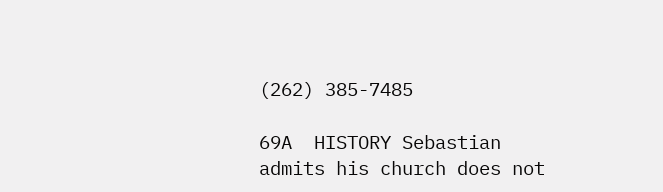(262) 385-7485

69A  HISTORY Sebastian admits his church does not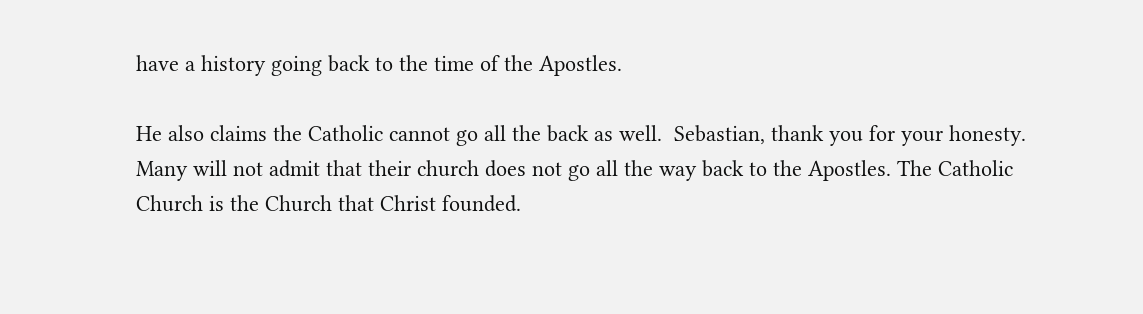have a history going back to the time of the Apostles.

He also claims the Catholic cannot go all the back as well.  Sebastian, thank you for your honesty.  Many will not admit that their church does not go all the way back to the Apostles. The Catholic Church is the Church that Christ founded.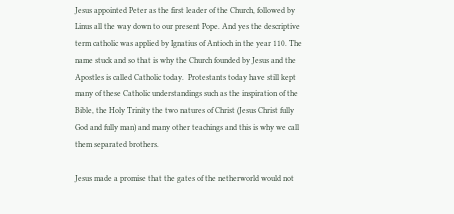Jesus appointed Peter as the first leader of the Church, followed by Linus all the way down to our present Pope. And yes the descriptive term catholic was applied by Ignatius of Antioch in the year 110. The name stuck and so that is why the Church founded by Jesus and the Apostles is called Catholic today.  Protestants today have still kept many of these Catholic understandings such as the inspiration of the Bible, the Holy Trinity the two natures of Christ (Jesus Christ fully God and fully man) and many other teachings and this is why we call them separated brothers.

Jesus made a promise that the gates of the netherworld would not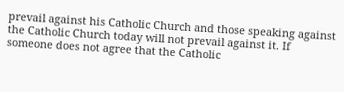prevail against his Catholic Church and those speaking against the Catholic Church today will not prevail against it. If someone does not agree that the Catholic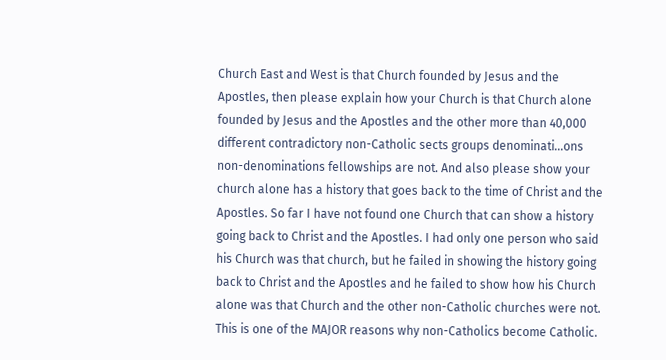Church East and West is that Church founded by Jesus and the Apostles, then please explain how your Church is that Church alone founded by Jesus and the Apostles and the other more than 40,000 different contradictory non-Catholic sects groups denominati...ons non-denominations fellowships are not. And also please show your church alone has a history that goes back to the time of Christ and the Apostles. So far I have not found one Church that can show a history going back to Christ and the Apostles. I had only one person who said his Church was that church, but he failed in showing the history going back to Christ and the Apostles and he failed to show how his Church alone was that Church and the other non-Catholic churches were not. This is one of the MAJOR reasons why non-Catholics become Catholic.